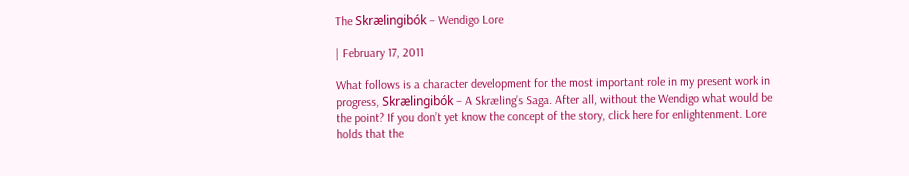The Skrælingibók – Wendigo Lore

| February 17, 2011

What follows is a character development for the most important role in my present work in progress, Skrælingibók – A Skræling’s Saga. After all, without the Wendigo what would be the point? If you don’t yet know the concept of the story, click here for enlightenment. Lore holds that the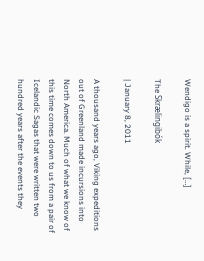Wendigo is a spirit. While, […]

The Skrælingibók

| January 8, 2011

A thousand years ago, Viking expeditions out of Greenland made incursions into North America. Much of what we know of this time comes down to us from a pair of Icelandic Sagas that were written two hundred years after the events they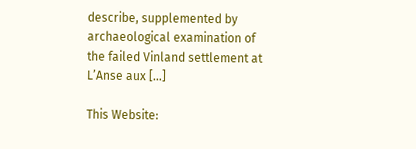describe, supplemented by archaeological examination of the failed Vinland settlement at L’Anse aux […]

This Website: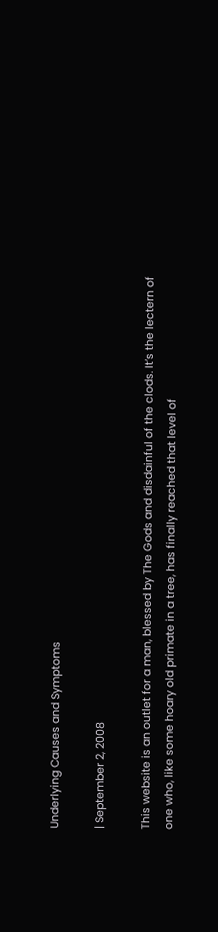Underlying Causes and Symptoms

| September 2, 2008

This website is an outlet for a man, blessed by The Gods and disdainful of the clods. It’s the lectern of one who, like some hoary old primate in a tree, has finally reached that level of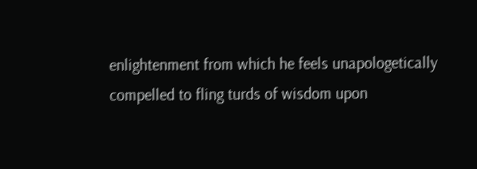enlightenment from which he feels unapologetically compelled to fling turds of wisdom upon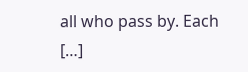all who pass by. Each […]